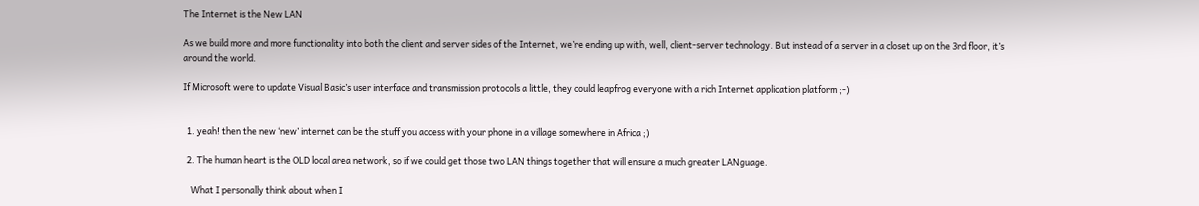The Internet is the New LAN

As we build more and more functionality into both the client and server sides of the Internet, we’re ending up with, well, client-server technology. But instead of a server in a closet up on the 3rd floor, it’s around the world.

If Microsoft were to update Visual Basic’s user interface and transmission protocols a little, they could leapfrog everyone with a rich Internet application platform ;-)


  1. yeah! then the new ‘new’ internet can be the stuff you access with your phone in a village somewhere in Africa ;)

  2. The human heart is the OLD local area network, so if we could get those two LAN things together that will ensure a much greater LANguage.

    What I personally think about when I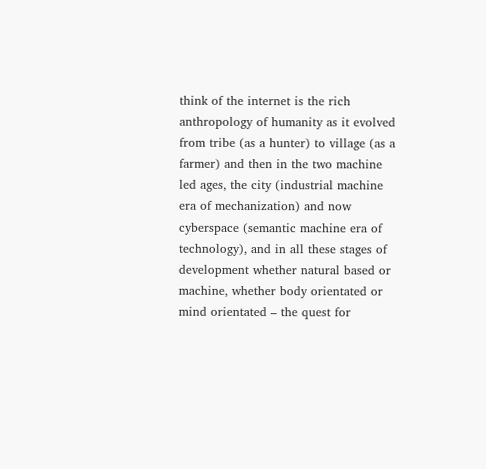think of the internet is the rich anthropology of humanity as it evolved from tribe (as a hunter) to village (as a farmer) and then in the two machine led ages, the city (industrial machine era of mechanization) and now cyberspace (semantic machine era of technology), and in all these stages of development whether natural based or machine, whether body orientated or mind orientated – the quest for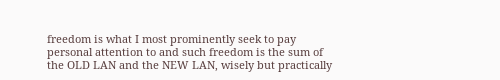freedom is what I most prominently seek to pay personal attention to and such freedom is the sum of the OLD LAN and the NEW LAN, wisely but practically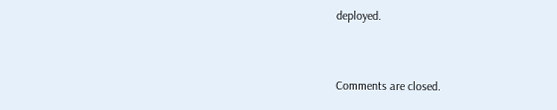deployed.


Comments are closed.